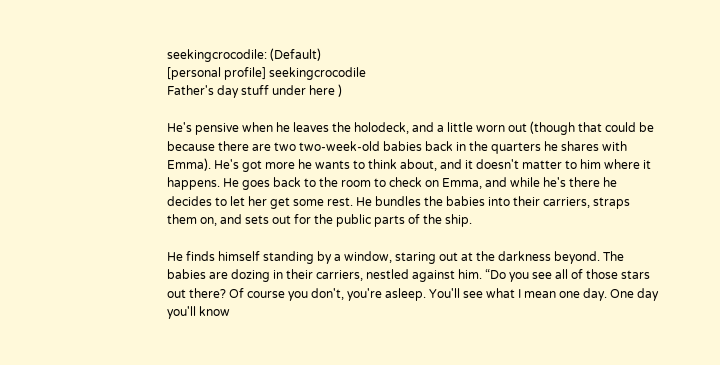seekingcrocodile: (Default)
[personal profile] seekingcrocodile
Father's day stuff under here )

He's pensive when he leaves the holodeck, and a little worn out (though that could be because there are two two-week-old babies back in the quarters he shares with Emma). He's got more he wants to think about, and it doesn't matter to him where it happens. He goes back to the room to check on Emma, and while he's there he decides to let her get some rest. He bundles the babies into their carriers, straps them on, and sets out for the public parts of the ship.

He finds himself standing by a window, staring out at the darkness beyond. The babies are dozing in their carriers, nestled against him. “Do you see all of those stars out there? Of course you don't, you're asleep. You'll see what I mean one day. One day you'll know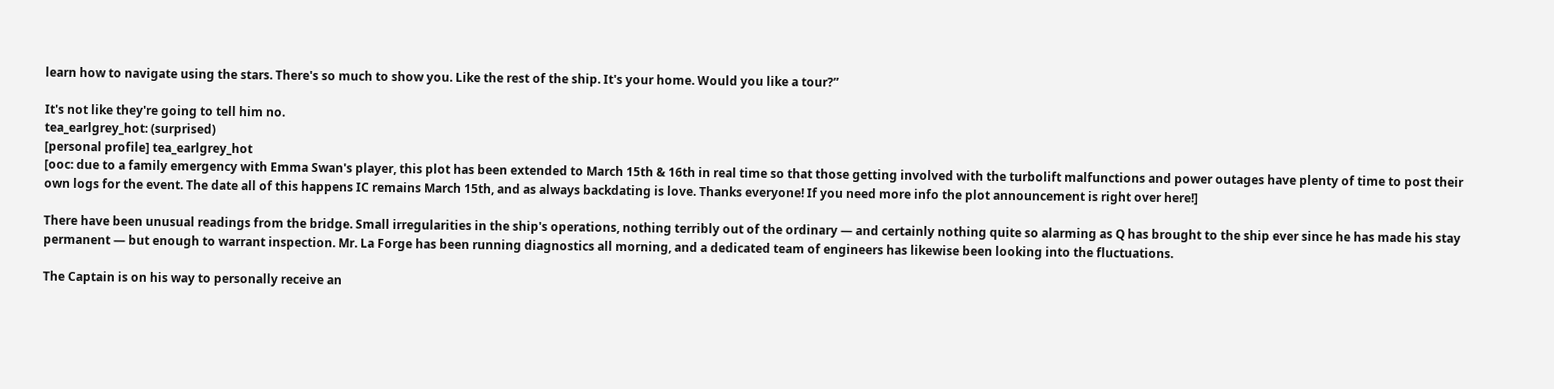learn how to navigate using the stars. There's so much to show you. Like the rest of the ship. It's your home. Would you like a tour?”

It's not like they're going to tell him no.
tea_earlgrey_hot: (surprised)
[personal profile] tea_earlgrey_hot
[ooc: due to a family emergency with Emma Swan's player, this plot has been extended to March 15th & 16th in real time so that those getting involved with the turbolift malfunctions and power outages have plenty of time to post their own logs for the event. The date all of this happens IC remains March 15th, and as always backdating is love. Thanks everyone! If you need more info the plot announcement is right over here!]

There have been unusual readings from the bridge. Small irregularities in the ship's operations, nothing terribly out of the ordinary — and certainly nothing quite so alarming as Q has brought to the ship ever since he has made his stay permanent — but enough to warrant inspection. Mr. La Forge has been running diagnostics all morning, and a dedicated team of engineers has likewise been looking into the fluctuations.

The Captain is on his way to personally receive an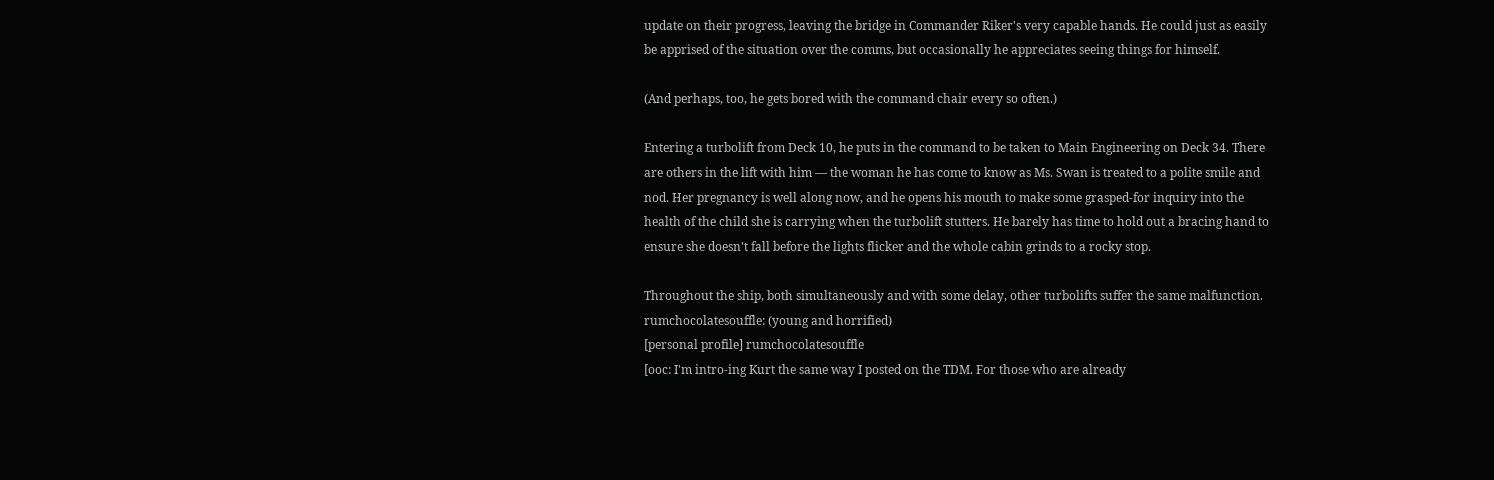update on their progress, leaving the bridge in Commander Riker's very capable hands. He could just as easily be apprised of the situation over the comms, but occasionally he appreciates seeing things for himself.

(And perhaps, too, he gets bored with the command chair every so often.)

Entering a turbolift from Deck 10, he puts in the command to be taken to Main Engineering on Deck 34. There are others in the lift with him — the woman he has come to know as Ms. Swan is treated to a polite smile and nod. Her pregnancy is well along now, and he opens his mouth to make some grasped-for inquiry into the health of the child she is carrying when the turbolift stutters. He barely has time to hold out a bracing hand to ensure she doesn't fall before the lights flicker and the whole cabin grinds to a rocky stop.

Throughout the ship, both simultaneously and with some delay, other turbolifts suffer the same malfunction.
rumchocolatesouffle: (young and horrified)
[personal profile] rumchocolatesouffle
[ooc: I'm intro-ing Kurt the same way I posted on the TDM. For those who are already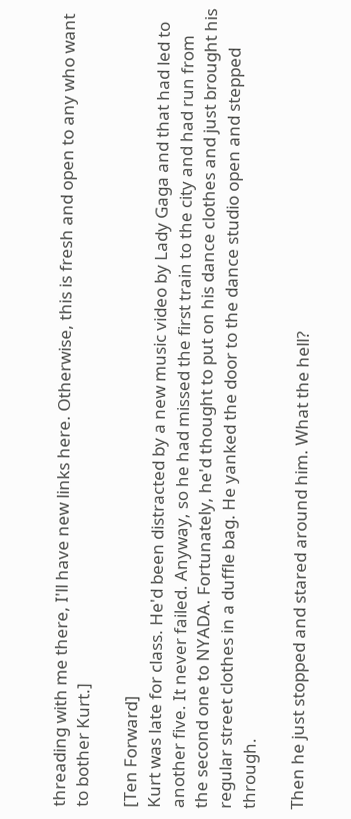threading with me there, I'll have new links here. Otherwise, this is fresh and open to any who want to bother Kurt.]

[Ten Forward]
Kurt was late for class. He'd been distracted by a new music video by Lady Gaga and that had led to another five. It never failed. Anyway, so he had missed the first train to the city and had run from the second one to NYADA. Fortunately, he'd thought to put on his dance clothes and just brought his regular street clothes in a duffle bag. He yanked the door to the dance studio open and stepped through.

Then he just stopped and stared around him. What the hell?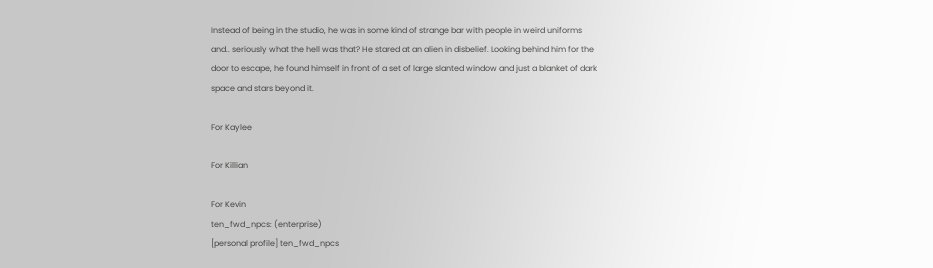Instead of being in the studio, he was in some kind of strange bar with people in weird uniforms and.. seriously what the hell was that? He stared at an alien in disbelief. Looking behind him for the door to escape, he found himself in front of a set of large slanted window and just a blanket of dark space and stars beyond it.

For Kaylee

For Killian

For Kevin
ten_fwd_npcs: (enterprise)
[personal profile] ten_fwd_npcs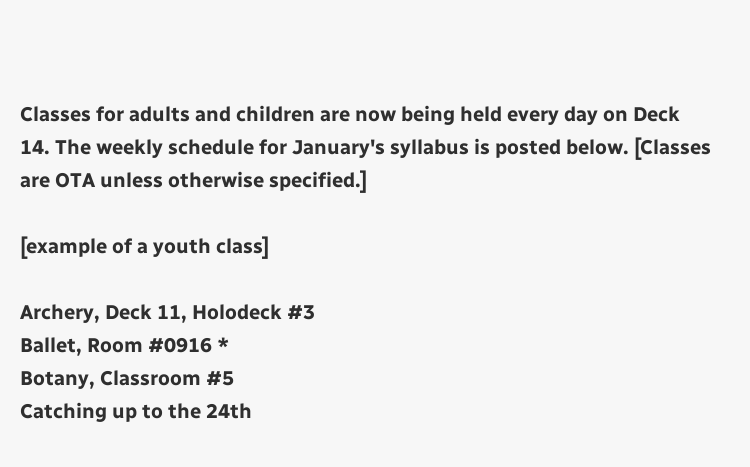Classes for adults and children are now being held every day on Deck 14. The weekly schedule for January's syllabus is posted below. [Classes are OTA unless otherwise specified.]

[example of a youth class]

Archery, Deck 11, Holodeck #3
Ballet, Room #0916 *
Botany, Classroom #5
Catching up to the 24th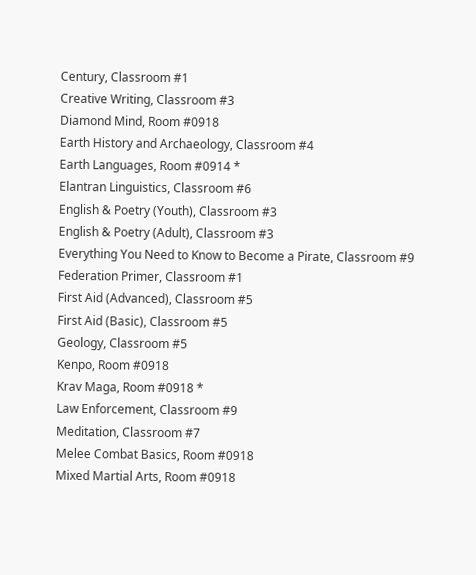Century, Classroom #1
Creative Writing, Classroom #3
Diamond Mind, Room #0918
Earth History and Archaeology, Classroom #4
Earth Languages, Room #0914 *
Elantran Linguistics, Classroom #6
English & Poetry (Youth), Classroom #3
English & Poetry (Adult), Classroom #3
Everything You Need to Know to Become a Pirate, Classroom #9
Federation Primer, Classroom #1
First Aid (Advanced), Classroom #5
First Aid (Basic), Classroom #5
Geology, Classroom #5
Kenpo, Room #0918
Krav Maga, Room #0918 *
Law Enforcement, Classroom #9
Meditation, Classroom #7
Melee Combat Basics, Room #0918
Mixed Martial Arts, Room #0918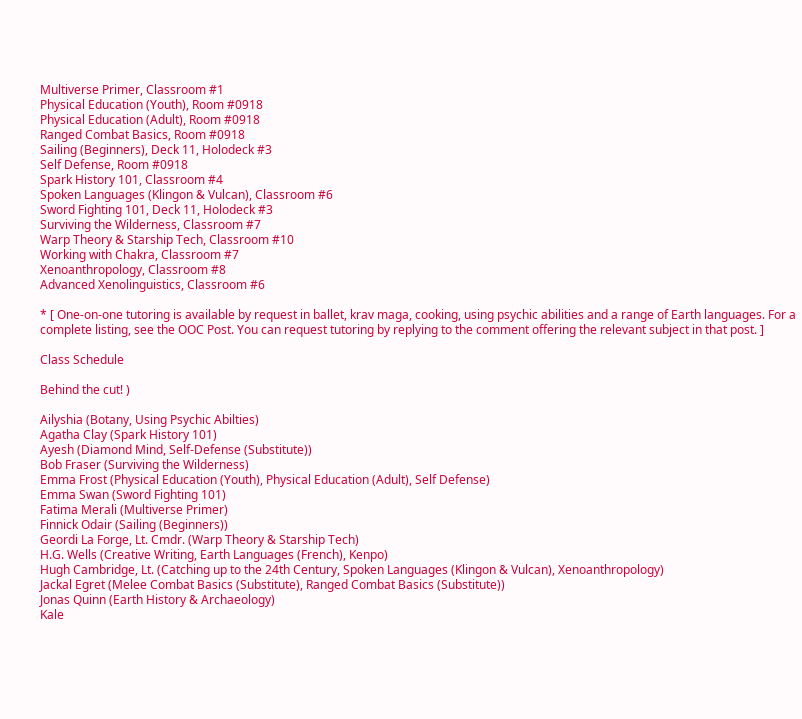Multiverse Primer, Classroom #1
Physical Education (Youth), Room #0918
Physical Education (Adult), Room #0918
Ranged Combat Basics, Room #0918
Sailing (Beginners), Deck 11, Holodeck #3
Self Defense, Room #0918
Spark History 101, Classroom #4
Spoken Languages (Klingon & Vulcan), Classroom #6
Sword Fighting 101, Deck 11, Holodeck #3
Surviving the Wilderness, Classroom #7
Warp Theory & Starship Tech, Classroom #10
Working with Chakra, Classroom #7
Xenoanthropology, Classroom #8
Advanced Xenolinguistics, Classroom #6

* [ One-on-one tutoring is available by request in ballet, krav maga, cooking, using psychic abilities and a range of Earth languages. For a complete listing, see the OOC Post. You can request tutoring by replying to the comment offering the relevant subject in that post. ]

Class Schedule

Behind the cut! )

Ailyshia (Botany, Using Psychic Abilties)
Agatha Clay (Spark History 101)
Ayesh (Diamond Mind, Self-Defense (Substitute))
Bob Fraser (Surviving the Wilderness)
Emma Frost (Physical Education (Youth), Physical Education (Adult), Self Defense)
Emma Swan (Sword Fighting 101)
Fatima Merali (Multiverse Primer)
Finnick Odair (Sailing (Beginners))
Geordi La Forge, Lt. Cmdr. (Warp Theory & Starship Tech)
H.G. Wells (Creative Writing, Earth Languages (French), Kenpo)
Hugh Cambridge, Lt. (Catching up to the 24th Century, Spoken Languages (Klingon & Vulcan), Xenoanthropology)
Jackal Egret (Melee Combat Basics (Substitute), Ranged Combat Basics (Substitute))
Jonas Quinn (Earth History & Archaeology)
Kale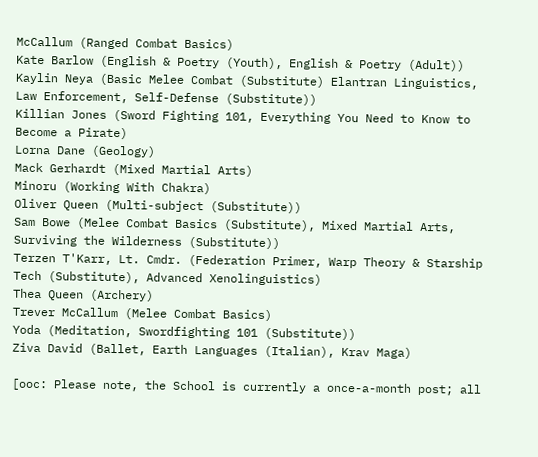McCallum (Ranged Combat Basics)
Kate Barlow (English & Poetry (Youth), English & Poetry (Adult))
Kaylin Neya (Basic Melee Combat (Substitute) Elantran Linguistics, Law Enforcement, Self-Defense (Substitute))
Killian Jones (Sword Fighting 101, Everything You Need to Know to Become a Pirate)
Lorna Dane (Geology)
Mack Gerhardt (Mixed Martial Arts)
Minoru (Working With Chakra)
Oliver Queen (Multi-subject (Substitute))
Sam Bowe (Melee Combat Basics (Substitute), Mixed Martial Arts, Surviving the Wilderness (Substitute))
Terzen T'Karr, Lt. Cmdr. (Federation Primer, Warp Theory & Starship Tech (Substitute), Advanced Xenolinguistics)
Thea Queen (Archery)
Trever McCallum (Melee Combat Basics)
Yoda (Meditation, Swordfighting 101 (Substitute))
Ziva David (Ballet, Earth Languages (Italian), Krav Maga)

[ooc: Please note, the School is currently a once-a-month post; all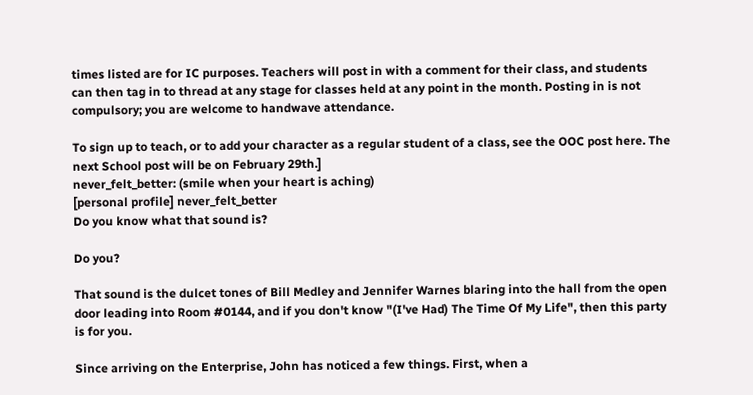times listed are for IC purposes. Teachers will post in with a comment for their class, and students can then tag in to thread at any stage for classes held at any point in the month. Posting in is not compulsory; you are welcome to handwave attendance.

To sign up to teach, or to add your character as a regular student of a class, see the OOC post here. The next School post will be on February 29th.]
never_felt_better: (smile when your heart is aching)
[personal profile] never_felt_better
Do you know what that sound is?

Do you?

That sound is the dulcet tones of Bill Medley and Jennifer Warnes blaring into the hall from the open door leading into Room #0144, and if you don't know "(I've Had) The Time Of My Life", then this party is for you.

Since arriving on the Enterprise, John has noticed a few things. First, when a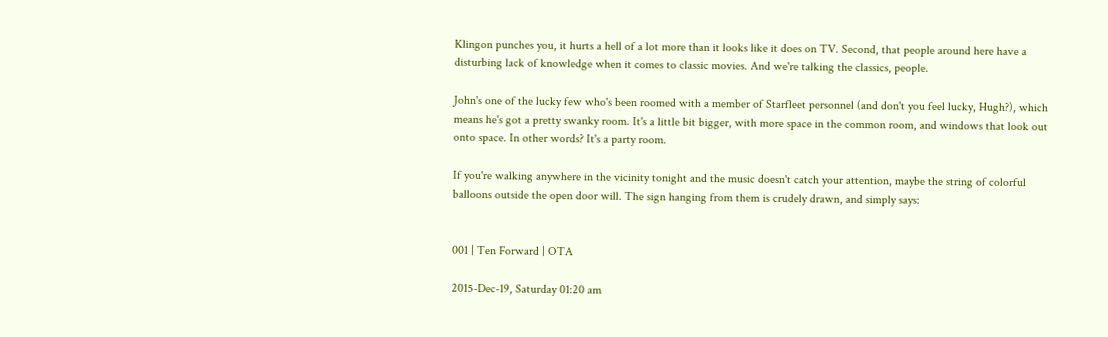Klingon punches you, it hurts a hell of a lot more than it looks like it does on TV. Second, that people around here have a disturbing lack of knowledge when it comes to classic movies. And we're talking the classics, people.

John's one of the lucky few who's been roomed with a member of Starfleet personnel (and don't you feel lucky, Hugh?), which means he's got a pretty swanky room. It's a little bit bigger, with more space in the common room, and windows that look out onto space. In other words? It's a party room.

If you're walking anywhere in the vicinity tonight and the music doesn't catch your attention, maybe the string of colorful balloons outside the open door will. The sign hanging from them is crudely drawn, and simply says:


001 | Ten Forward | OTA

2015-Dec-19, Saturday 01:20 am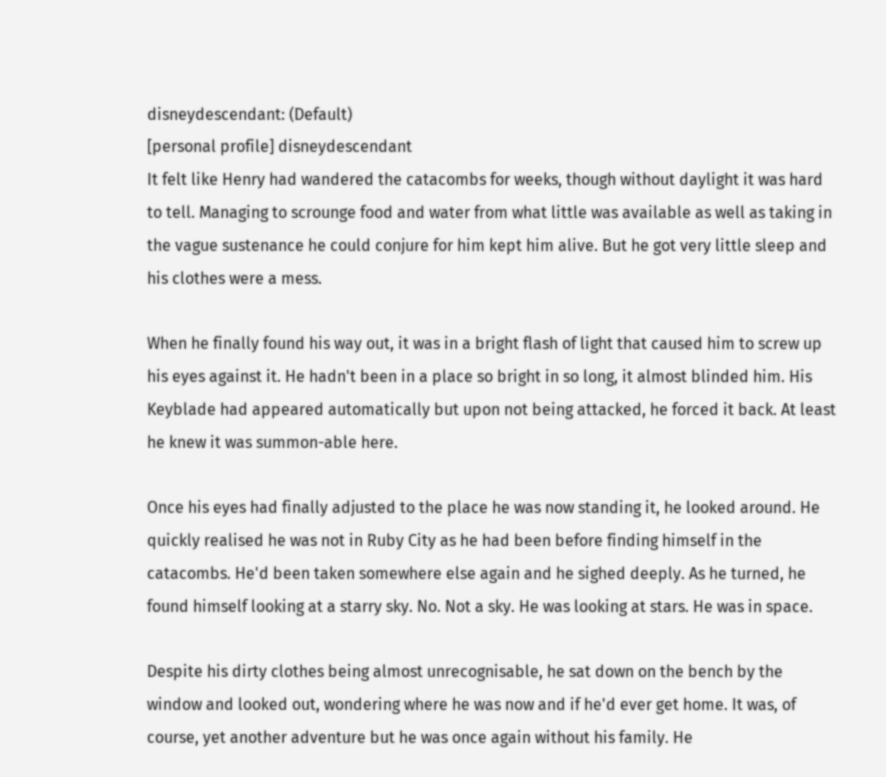disneydescendant: (Default)
[personal profile] disneydescendant
It felt like Henry had wandered the catacombs for weeks, though without daylight it was hard to tell. Managing to scrounge food and water from what little was available as well as taking in the vague sustenance he could conjure for him kept him alive. But he got very little sleep and his clothes were a mess.

When he finally found his way out, it was in a bright flash of light that caused him to screw up his eyes against it. He hadn't been in a place so bright in so long, it almost blinded him. His Keyblade had appeared automatically but upon not being attacked, he forced it back. At least he knew it was summon-able here.

Once his eyes had finally adjusted to the place he was now standing it, he looked around. He quickly realised he was not in Ruby City as he had been before finding himself in the catacombs. He'd been taken somewhere else again and he sighed deeply. As he turned, he found himself looking at a starry sky. No. Not a sky. He was looking at stars. He was in space.

Despite his dirty clothes being almost unrecognisable, he sat down on the bench by the window and looked out, wondering where he was now and if he'd ever get home. It was, of course, yet another adventure but he was once again without his family. He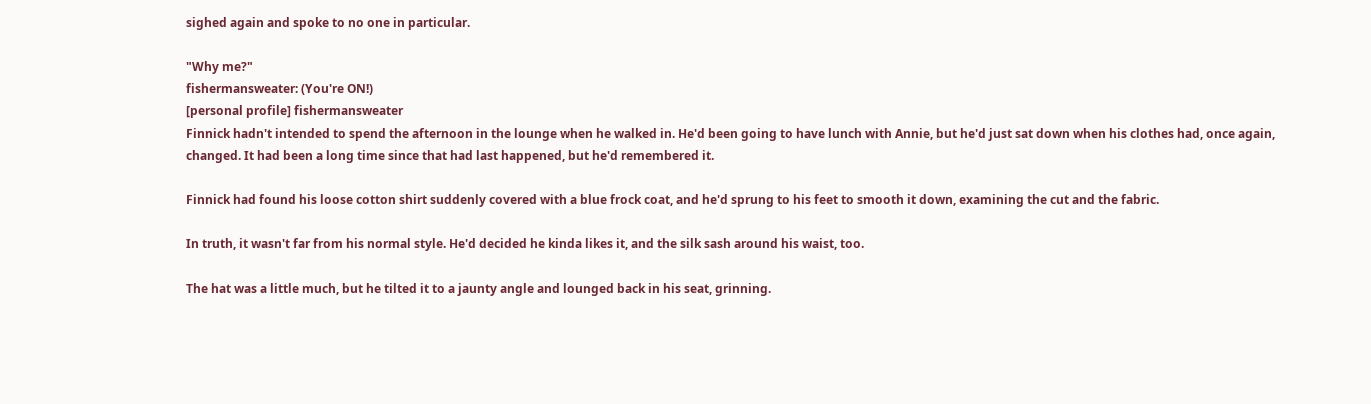sighed again and spoke to no one in particular.

"Why me?"
fishermansweater: (You're ON!)
[personal profile] fishermansweater
Finnick hadn't intended to spend the afternoon in the lounge when he walked in. He'd been going to have lunch with Annie, but he'd just sat down when his clothes had, once again, changed. It had been a long time since that had last happened, but he'd remembered it.

Finnick had found his loose cotton shirt suddenly covered with a blue frock coat, and he'd sprung to his feet to smooth it down, examining the cut and the fabric.

In truth, it wasn't far from his normal style. He'd decided he kinda likes it, and the silk sash around his waist, too.

The hat was a little much, but he tilted it to a jaunty angle and lounged back in his seat, grinning.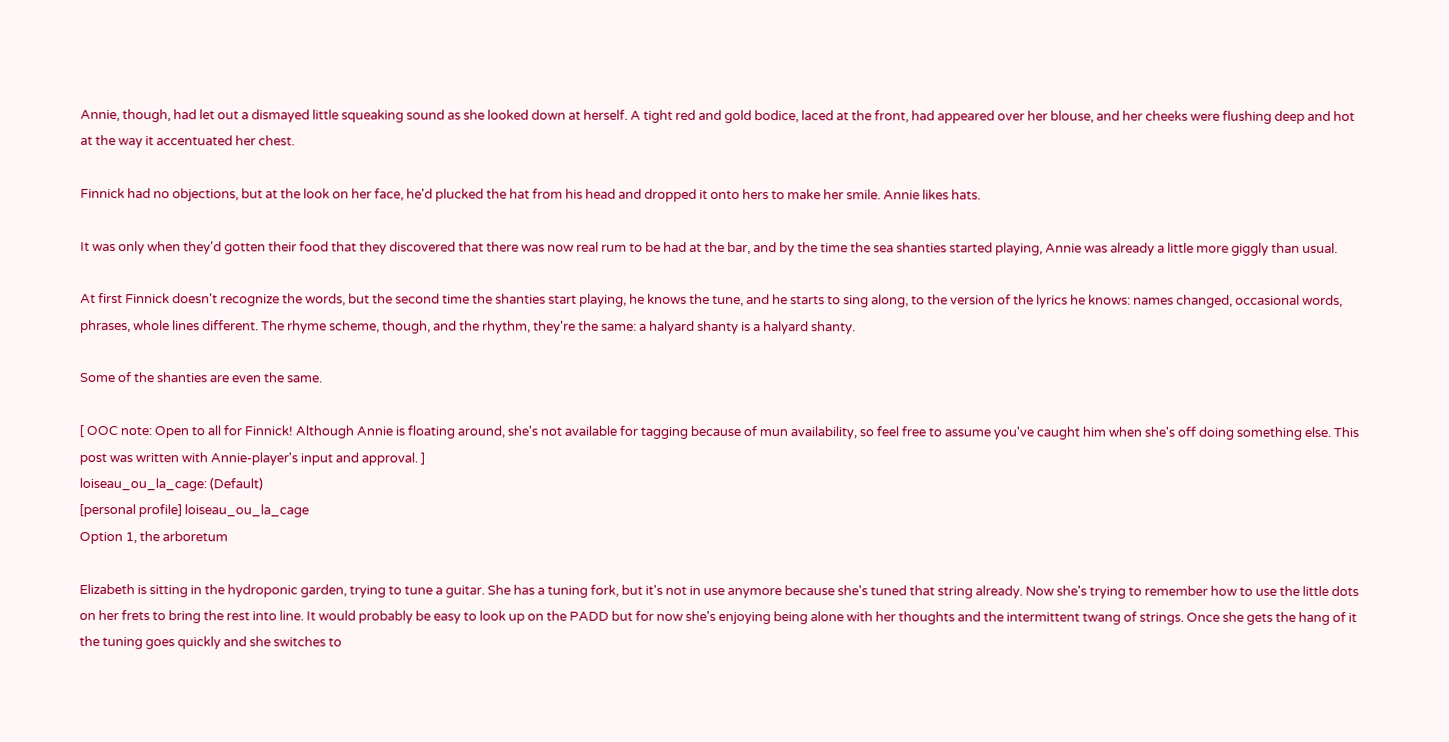Annie, though, had let out a dismayed little squeaking sound as she looked down at herself. A tight red and gold bodice, laced at the front, had appeared over her blouse, and her cheeks were flushing deep and hot at the way it accentuated her chest.

Finnick had no objections, but at the look on her face, he'd plucked the hat from his head and dropped it onto hers to make her smile. Annie likes hats.

It was only when they'd gotten their food that they discovered that there was now real rum to be had at the bar, and by the time the sea shanties started playing, Annie was already a little more giggly than usual.

At first Finnick doesn't recognize the words, but the second time the shanties start playing, he knows the tune, and he starts to sing along, to the version of the lyrics he knows: names changed, occasional words, phrases, whole lines different. The rhyme scheme, though, and the rhythm, they're the same: a halyard shanty is a halyard shanty.

Some of the shanties are even the same.

[ OOC note: Open to all for Finnick! Although Annie is floating around, she's not available for tagging because of mun availability, so feel free to assume you've caught him when she's off doing something else. This post was written with Annie-player's input and approval. ]
loiseau_ou_la_cage: (Default)
[personal profile] loiseau_ou_la_cage
Option 1, the arboretum

Elizabeth is sitting in the hydroponic garden, trying to tune a guitar. She has a tuning fork, but it's not in use anymore because she's tuned that string already. Now she's trying to remember how to use the little dots on her frets to bring the rest into line. It would probably be easy to look up on the PADD but for now she's enjoying being alone with her thoughts and the intermittent twang of strings. Once she gets the hang of it the tuning goes quickly and she switches to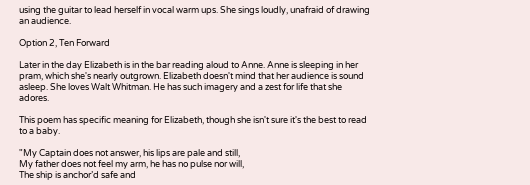using the guitar to lead herself in vocal warm ups. She sings loudly, unafraid of drawing an audience.

Option 2, Ten Forward

Later in the day Elizabeth is in the bar reading aloud to Anne. Anne is sleeping in her pram, which she's nearly outgrown. Elizabeth doesn't mind that her audience is sound asleep. She loves Walt Whitman. He has such imagery and a zest for life that she adores.

This poem has specific meaning for Elizabeth, though she isn't sure it's the best to read to a baby.

"My Captain does not answer, his lips are pale and still,
My father does not feel my arm, he has no pulse nor will,
The ship is anchor’d safe and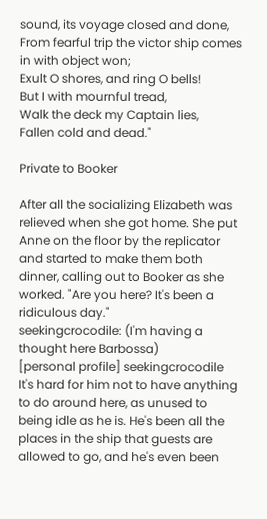sound, its voyage closed and done,
From fearful trip the victor ship comes in with object won;
Exult O shores, and ring O bells!
But I with mournful tread,
Walk the deck my Captain lies,
Fallen cold and dead."

Private to Booker

After all the socializing Elizabeth was relieved when she got home. She put Anne on the floor by the replicator and started to make them both dinner, calling out to Booker as she worked. "Are you here? It's been a ridiculous day."
seekingcrocodile: (I'm having a thought here Barbossa)
[personal profile] seekingcrocodile
It's hard for him not to have anything to do around here, as unused to being idle as he is. He's been all the places in the ship that guests are allowed to go, and he's even been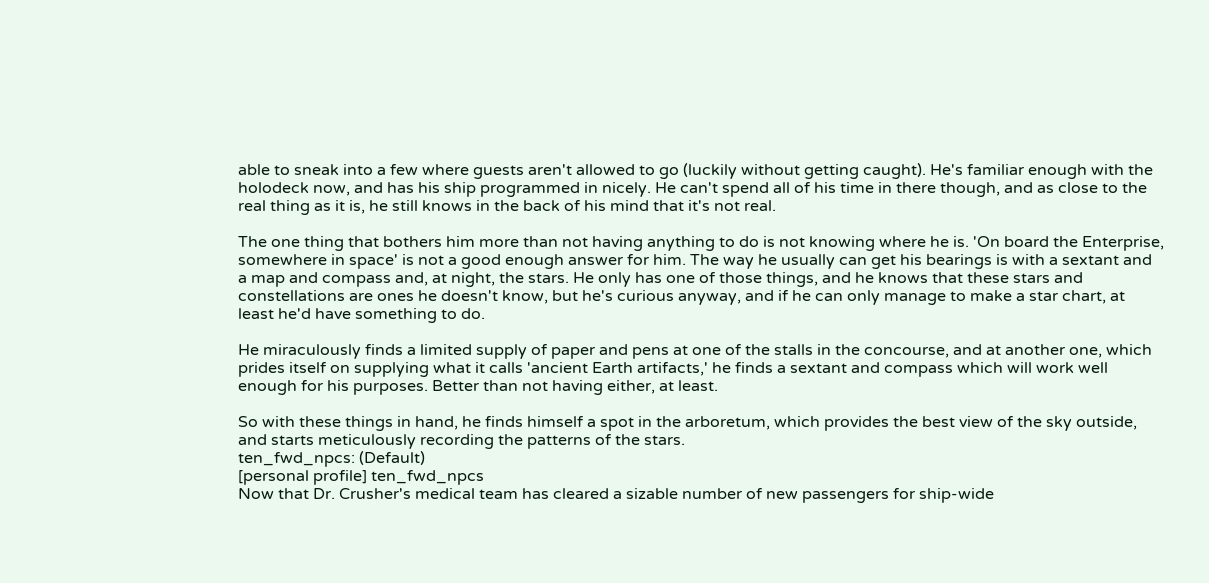able to sneak into a few where guests aren't allowed to go (luckily without getting caught). He's familiar enough with the holodeck now, and has his ship programmed in nicely. He can't spend all of his time in there though, and as close to the real thing as it is, he still knows in the back of his mind that it's not real.

The one thing that bothers him more than not having anything to do is not knowing where he is. 'On board the Enterprise, somewhere in space' is not a good enough answer for him. The way he usually can get his bearings is with a sextant and a map and compass and, at night, the stars. He only has one of those things, and he knows that these stars and constellations are ones he doesn't know, but he's curious anyway, and if he can only manage to make a star chart, at least he'd have something to do.

He miraculously finds a limited supply of paper and pens at one of the stalls in the concourse, and at another one, which prides itself on supplying what it calls 'ancient Earth artifacts,' he finds a sextant and compass which will work well enough for his purposes. Better than not having either, at least.

So with these things in hand, he finds himself a spot in the arboretum, which provides the best view of the sky outside, and starts meticulously recording the patterns of the stars.
ten_fwd_npcs: (Default)
[personal profile] ten_fwd_npcs
Now that Dr. Crusher's medical team has cleared a sizable number of new passengers for ship-wide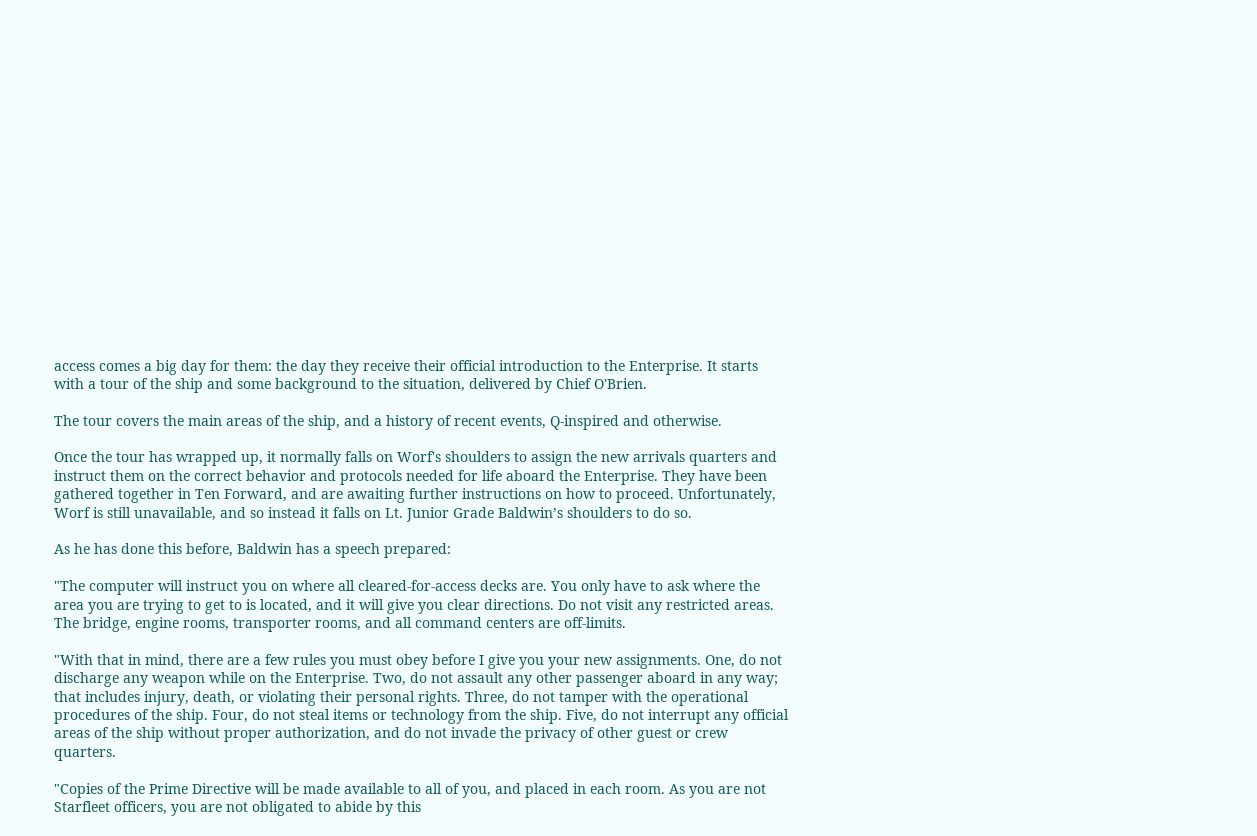access comes a big day for them: the day they receive their official introduction to the Enterprise. It starts with a tour of the ship and some background to the situation, delivered by Chief O'Brien.

The tour covers the main areas of the ship, and a history of recent events, Q-inspired and otherwise.

Once the tour has wrapped up, it normally falls on Worf's shoulders to assign the new arrivals quarters and instruct them on the correct behavior and protocols needed for life aboard the Enterprise. They have been gathered together in Ten Forward, and are awaiting further instructions on how to proceed. Unfortunately, Worf is still unavailable, and so instead it falls on Lt. Junior Grade Baldwin’s shoulders to do so.

As he has done this before, Baldwin has a speech prepared:

"The computer will instruct you on where all cleared-for-access decks are. You only have to ask where the area you are trying to get to is located, and it will give you clear directions. Do not visit any restricted areas. The bridge, engine rooms, transporter rooms, and all command centers are off-limits.

"With that in mind, there are a few rules you must obey before I give you your new assignments. One, do not discharge any weapon while on the Enterprise. Two, do not assault any other passenger aboard in any way; that includes injury, death, or violating their personal rights. Three, do not tamper with the operational procedures of the ship. Four, do not steal items or technology from the ship. Five, do not interrupt any official areas of the ship without proper authorization, and do not invade the privacy of other guest or crew quarters.

"Copies of the Prime Directive will be made available to all of you, and placed in each room. As you are not Starfleet officers, you are not obligated to abide by this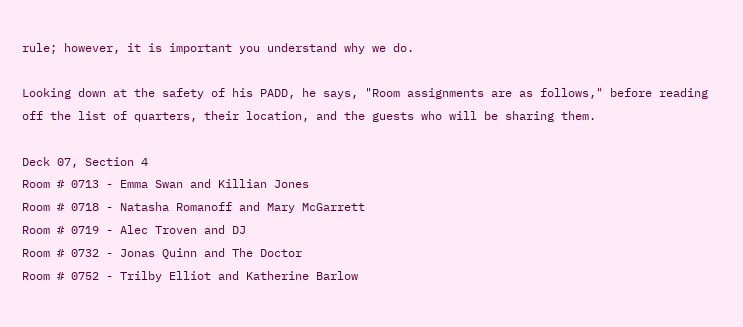rule; however, it is important you understand why we do.

Looking down at the safety of his PADD, he says, "Room assignments are as follows," before reading off the list of quarters, their location, and the guests who will be sharing them.

Deck 07, Section 4
Room # 0713 - Emma Swan and Killian Jones
Room # 0718 - Natasha Romanoff and Mary McGarrett
Room # 0719 - Alec Troven and DJ
Room # 0732 - Jonas Quinn and The Doctor
Room # 0752 - Trilby Elliot and Katherine Barlow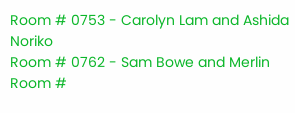Room # 0753 - Carolyn Lam and Ashida Noriko
Room # 0762 - Sam Bowe and Merlin
Room #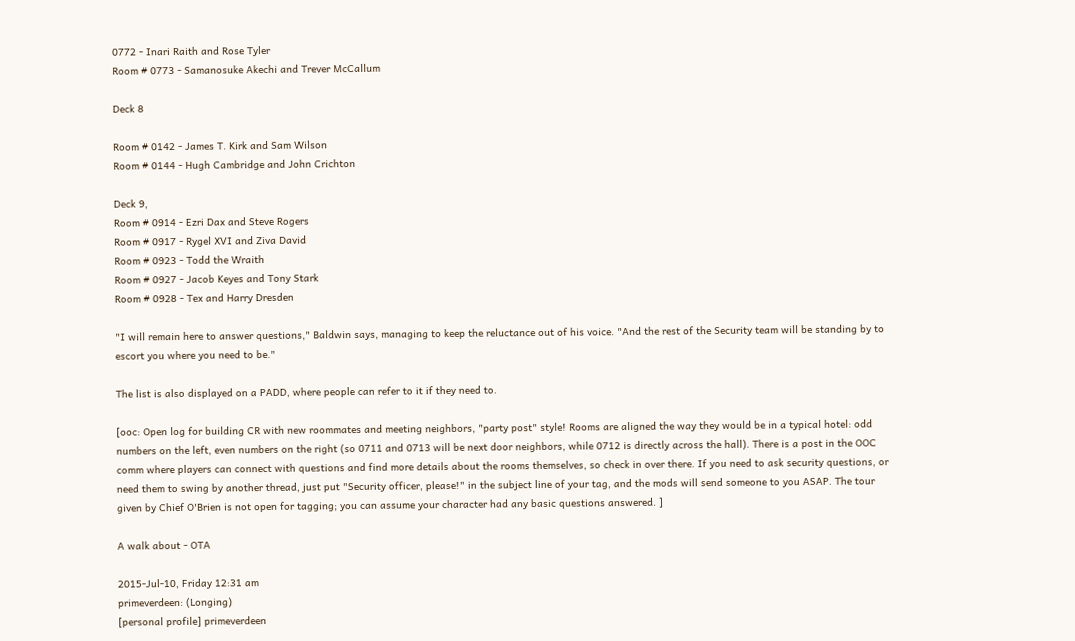0772 - Inari Raith and Rose Tyler
Room # 0773 - Samanosuke Akechi and Trever McCallum

Deck 8

Room # 0142 - James T. Kirk and Sam Wilson
Room # 0144 - Hugh Cambridge and John Crichton

Deck 9,
Room # 0914 - Ezri Dax and Steve Rogers
Room # 0917 - Rygel XVI and Ziva David
Room # 0923 - Todd the Wraith
Room # 0927 - Jacob Keyes and Tony Stark
Room # 0928 - Tex and Harry Dresden

"I will remain here to answer questions," Baldwin says, managing to keep the reluctance out of his voice. "And the rest of the Security team will be standing by to escort you where you need to be."

The list is also displayed on a PADD, where people can refer to it if they need to.

[ooc: Open log for building CR with new roommates and meeting neighbors, "party post" style! Rooms are aligned the way they would be in a typical hotel: odd numbers on the left, even numbers on the right (so 0711 and 0713 will be next door neighbors, while 0712 is directly across the hall). There is a post in the OOC comm where players can connect with questions and find more details about the rooms themselves, so check in over there. If you need to ask security questions, or need them to swing by another thread, just put "Security officer, please!" in the subject line of your tag, and the mods will send someone to you ASAP. The tour given by Chief O'Brien is not open for tagging; you can assume your character had any basic questions answered. ]

A walk about - OTA

2015-Jul-10, Friday 12:31 am
primeverdeen: (Longing)
[personal profile] primeverdeen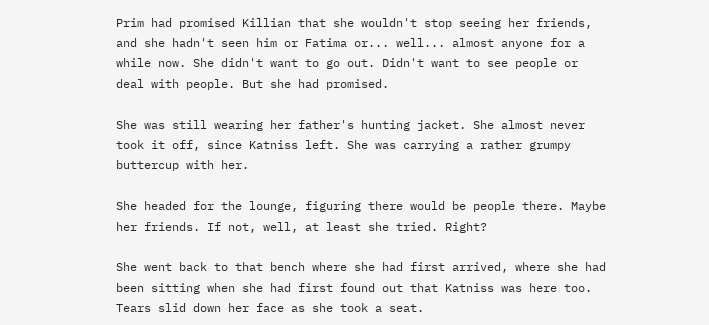Prim had promised Killian that she wouldn't stop seeing her friends, and she hadn't seen him or Fatima or... well... almost anyone for a while now. She didn't want to go out. Didn't want to see people or deal with people. But she had promised.

She was still wearing her father's hunting jacket. She almost never took it off, since Katniss left. She was carrying a rather grumpy buttercup with her.

She headed for the lounge, figuring there would be people there. Maybe her friends. If not, well, at least she tried. Right?

She went back to that bench where she had first arrived, where she had been sitting when she had first found out that Katniss was here too. Tears slid down her face as she took a seat.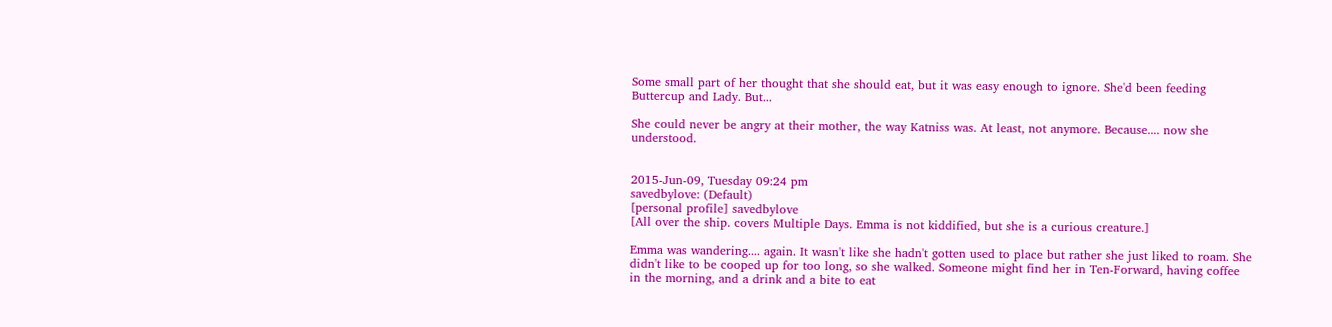Some small part of her thought that she should eat, but it was easy enough to ignore. She'd been feeding Buttercup and Lady. But...

She could never be angry at their mother, the way Katniss was. At least, not anymore. Because.... now she understood.


2015-Jun-09, Tuesday 09:24 pm
savedbylove: (Default)
[personal profile] savedbylove
[All over the ship. covers Multiple Days. Emma is not kiddified, but she is a curious creature.]

Emma was wandering.... again. It wasn't like she hadn't gotten used to place but rather she just liked to roam. She didn't like to be cooped up for too long, so she walked. Someone might find her in Ten-Forward, having coffee in the morning, and a drink and a bite to eat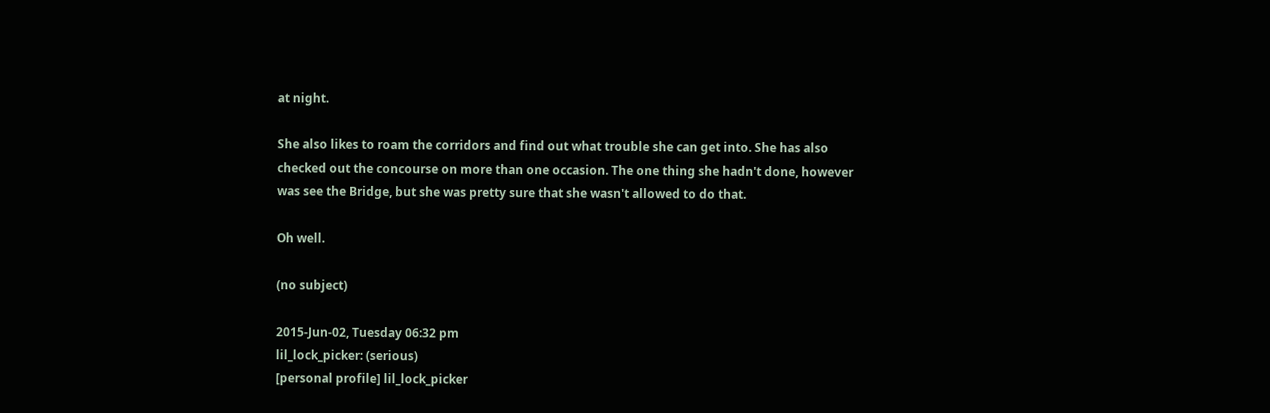at night.

She also likes to roam the corridors and find out what trouble she can get into. She has also checked out the concourse on more than one occasion. The one thing she hadn't done, however was see the Bridge, but she was pretty sure that she wasn't allowed to do that.

Oh well.

(no subject)

2015-Jun-02, Tuesday 06:32 pm
lil_lock_picker: (serious)
[personal profile] lil_lock_picker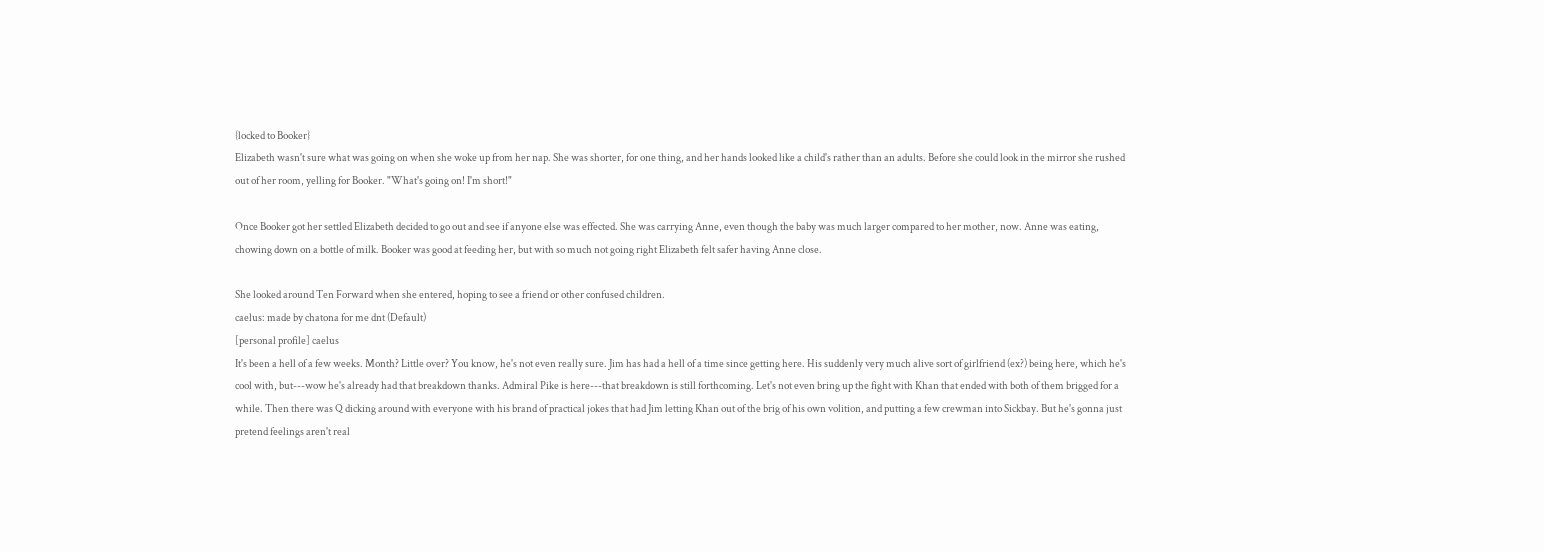{locked to Booker}
Elizabeth wasn't sure what was going on when she woke up from her nap. She was shorter, for one thing, and her hands looked like a child's rather than an adults. Before she could look in the mirror she rushed out of her room, yelling for Booker. "What's going on! I'm short!"

Once Booker got her settled Elizabeth decided to go out and see if anyone else was effected. She was carrying Anne, even though the baby was much larger compared to her mother, now. Anne was eating, chowing down on a bottle of milk. Booker was good at feeding her, but with so much not going right Elizabeth felt safer having Anne close.

She looked around Ten Forward when she entered, hoping to see a friend or other confused children.
caelus: made by chatona for me dnt (Default)
[personal profile] caelus
It's been a hell of a few weeks. Month? Little over? You know, he's not even really sure. Jim has had a hell of a time since getting here. His suddenly very much alive sort of girlfriend (ex?) being here, which he's cool with, but---wow he's already had that breakdown thanks. Admiral Pike is here---that breakdown is still forthcoming. Let's not even bring up the fight with Khan that ended with both of them brigged for a while. Then there was Q dicking around with everyone with his brand of practical jokes that had Jim letting Khan out of the brig of his own volition, and putting a few crewman into Sickbay. But he's gonna just pretend feelings aren't real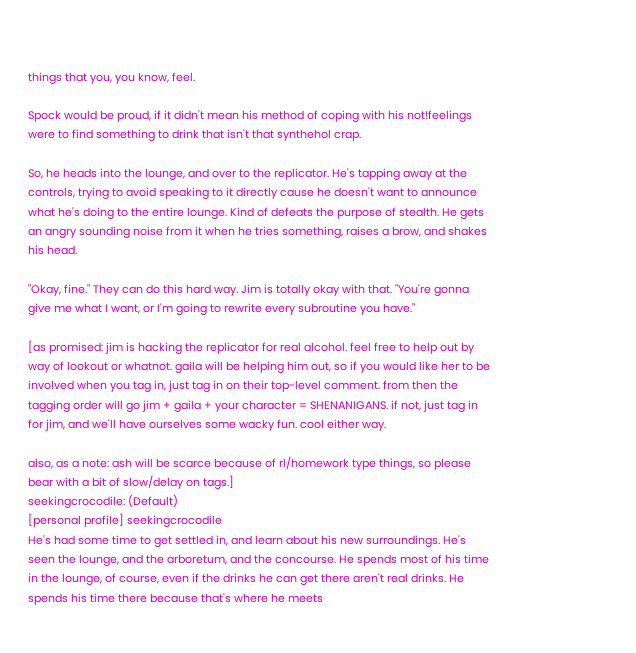things that you, you know, feel.

Spock would be proud, if it didn't mean his method of coping with his not!feelings were to find something to drink that isn't that synthehol crap.

So, he heads into the lounge, and over to the replicator. He's tapping away at the controls, trying to avoid speaking to it directly cause he doesn't want to announce what he's doing to the entire lounge. Kind of defeats the purpose of stealth. He gets an angry sounding noise from it when he tries something, raises a brow, and shakes his head.

"Okay, fine." They can do this hard way. Jim is totally okay with that. "You're gonna give me what I want, or I'm going to rewrite every subroutine you have."

[as promised: jim is hacking the replicator for real alcohol. feel free to help out by way of lookout or whatnot. gaila will be helping him out, so if you would like her to be involved when you tag in, just tag in on their top-level comment. from then the tagging order will go jim + gaila + your character = SHENANIGANS. if not, just tag in for jim, and we'll have ourselves some wacky fun. cool either way.

also, as a note: ash will be scarce because of rl/homework type things, so please bear with a bit of slow/delay on tags.]
seekingcrocodile: (Default)
[personal profile] seekingcrocodile
He's had some time to get settled in, and learn about his new surroundings. He's seen the lounge, and the arboretum, and the concourse. He spends most of his time in the lounge, of course, even if the drinks he can get there aren't real drinks. He spends his time there because that's where he meets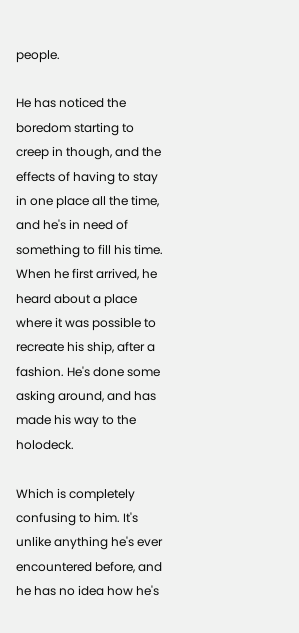people.

He has noticed the boredom starting to creep in though, and the effects of having to stay in one place all the time, and he's in need of something to fill his time. When he first arrived, he heard about a place where it was possible to recreate his ship, after a fashion. He's done some asking around, and has made his way to the holodeck.

Which is completely confusing to him. It's unlike anything he's ever encountered before, and he has no idea how he's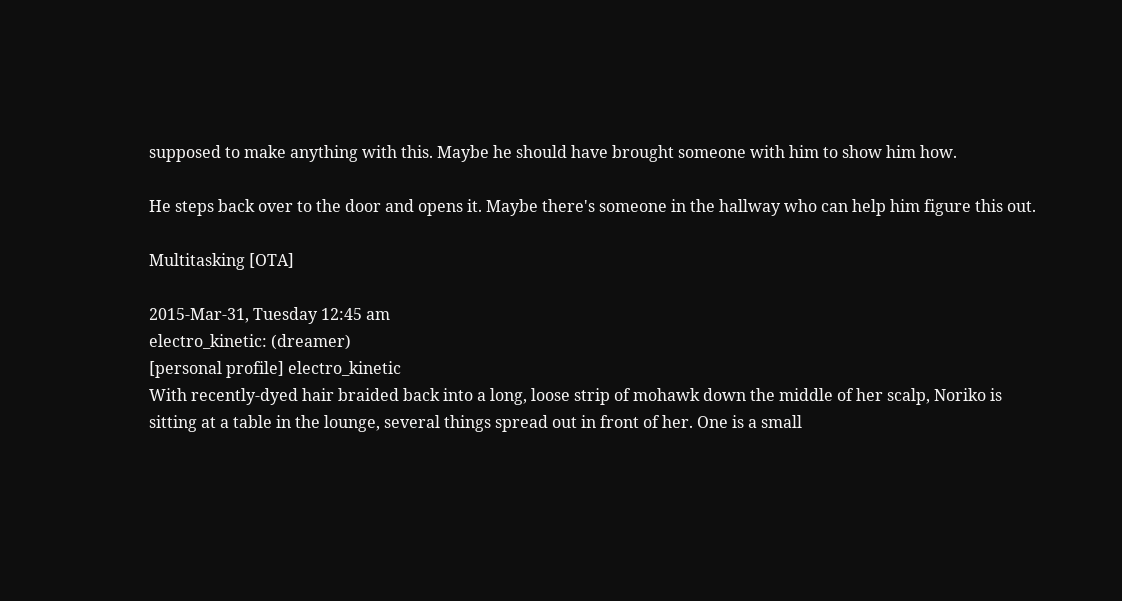supposed to make anything with this. Maybe he should have brought someone with him to show him how.

He steps back over to the door and opens it. Maybe there's someone in the hallway who can help him figure this out.

Multitasking [OTA]

2015-Mar-31, Tuesday 12:45 am
electro_kinetic: (dreamer)
[personal profile] electro_kinetic
With recently-dyed hair braided back into a long, loose strip of mohawk down the middle of her scalp, Noriko is sitting at a table in the lounge, several things spread out in front of her. One is a small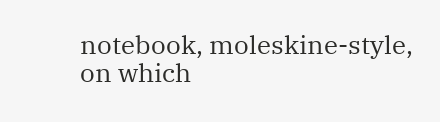notebook, moleskine-style, on which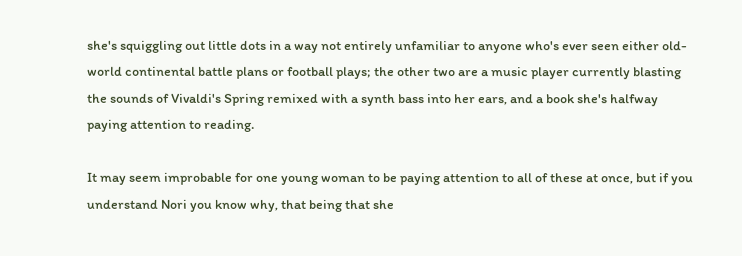she's squiggling out little dots in a way not entirely unfamiliar to anyone who's ever seen either old-world continental battle plans or football plays; the other two are a music player currently blasting the sounds of Vivaldi's Spring remixed with a synth bass into her ears, and a book she's halfway paying attention to reading.

It may seem improbable for one young woman to be paying attention to all of these at once, but if you understand Nori you know why, that being that she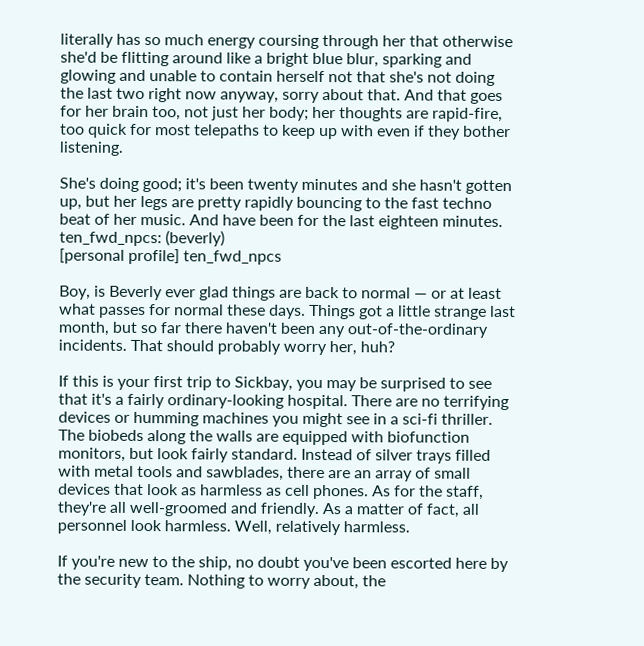literally has so much energy coursing through her that otherwise she'd be flitting around like a bright blue blur, sparking and glowing and unable to contain herself not that she's not doing the last two right now anyway, sorry about that. And that goes for her brain too, not just her body; her thoughts are rapid-fire, too quick for most telepaths to keep up with even if they bother listening.

She's doing good; it's been twenty minutes and she hasn't gotten up, but her legs are pretty rapidly bouncing to the fast techno beat of her music. And have been for the last eighteen minutes.
ten_fwd_npcs: (beverly)
[personal profile] ten_fwd_npcs

Boy, is Beverly ever glad things are back to normal — or at least what passes for normal these days. Things got a little strange last month, but so far there haven't been any out-of-the-ordinary incidents. That should probably worry her, huh?

If this is your first trip to Sickbay, you may be surprised to see that it's a fairly ordinary-looking hospital. There are no terrifying devices or humming machines you might see in a sci-fi thriller. The biobeds along the walls are equipped with biofunction monitors, but look fairly standard. Instead of silver trays filled with metal tools and sawblades, there are an array of small devices that look as harmless as cell phones. As for the staff, they're all well-groomed and friendly. As a matter of fact, all personnel look harmless. Well, relatively harmless.

If you're new to the ship, no doubt you've been escorted here by the security team. Nothing to worry about, the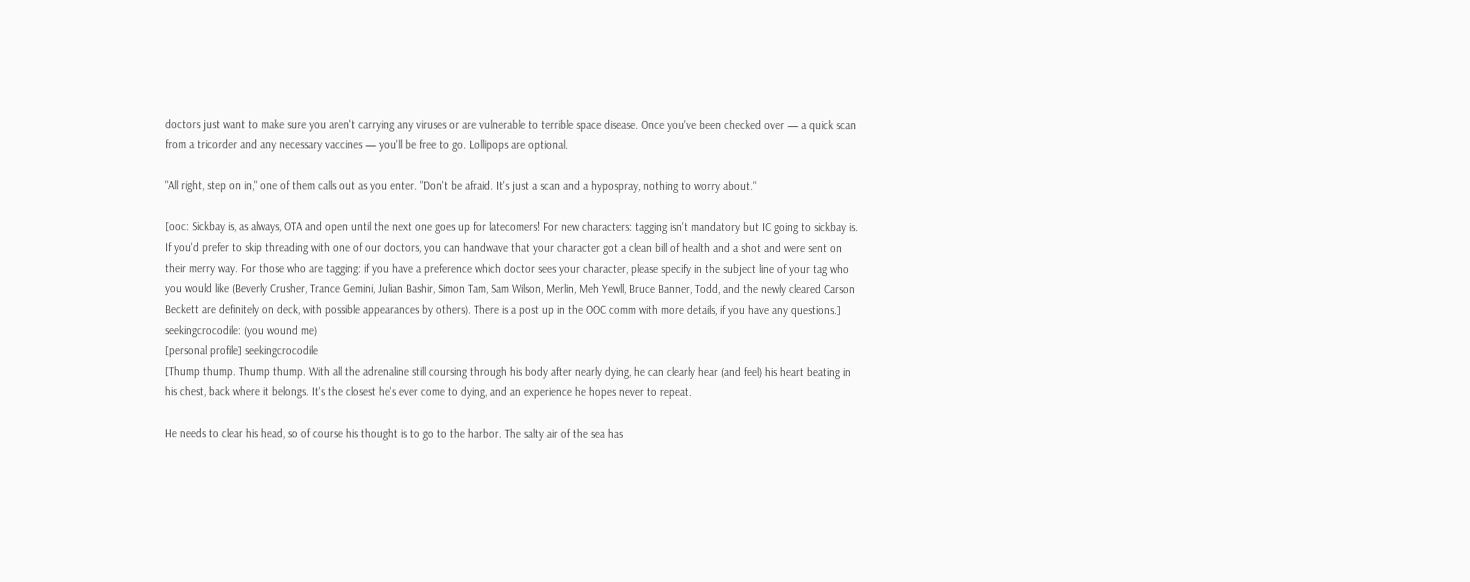doctors just want to make sure you aren't carrying any viruses or are vulnerable to terrible space disease. Once you've been checked over — a quick scan from a tricorder and any necessary vaccines — you'll be free to go. Lollipops are optional.

"All right, step on in," one of them calls out as you enter. "Don't be afraid. It's just a scan and a hypospray, nothing to worry about."

[ooc: Sickbay is, as always, OTA and open until the next one goes up for latecomers! For new characters: tagging isn't mandatory but IC going to sickbay is. If you'd prefer to skip threading with one of our doctors, you can handwave that your character got a clean bill of health and a shot and were sent on their merry way. For those who are tagging: if you have a preference which doctor sees your character, please specify in the subject line of your tag who you would like (Beverly Crusher, Trance Gemini, Julian Bashir, Simon Tam, Sam Wilson, Merlin, Meh Yewll, Bruce Banner, Todd, and the newly cleared Carson Beckett are definitely on deck, with possible appearances by others). There is a post up in the OOC comm with more details, if you have any questions.]
seekingcrocodile: (you wound me)
[personal profile] seekingcrocodile
[Thump thump. Thump thump. With all the adrenaline still coursing through his body after nearly dying, he can clearly hear (and feel) his heart beating in his chest, back where it belongs. It's the closest he's ever come to dying, and an experience he hopes never to repeat.

He needs to clear his head, so of course his thought is to go to the harbor. The salty air of the sea has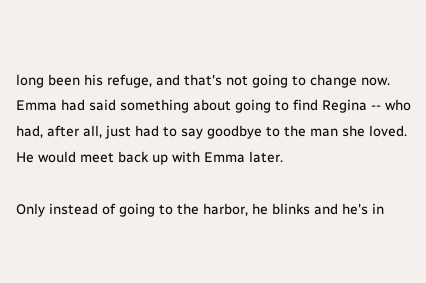long been his refuge, and that's not going to change now. Emma had said something about going to find Regina -- who had, after all, just had to say goodbye to the man she loved. He would meet back up with Emma later.

Only instead of going to the harbor, he blinks and he's in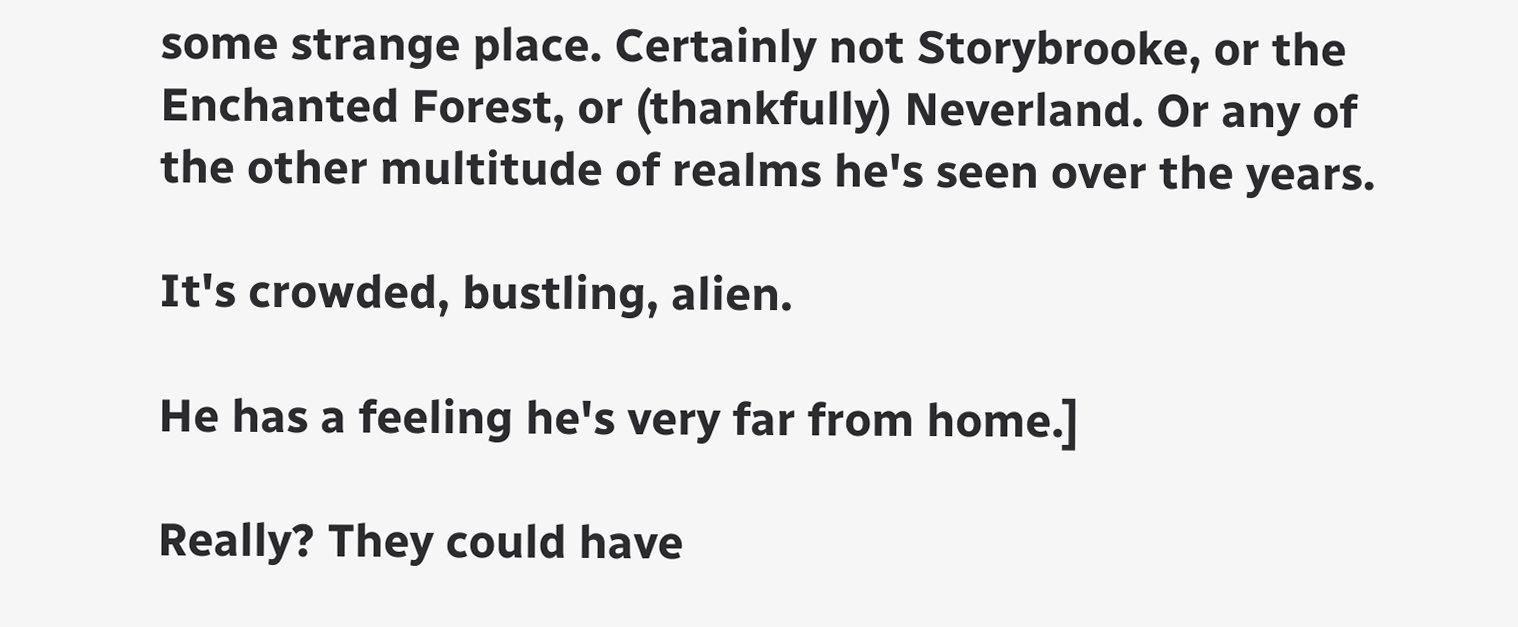some strange place. Certainly not Storybrooke, or the Enchanted Forest, or (thankfully) Neverland. Or any of the other multitude of realms he's seen over the years.

It's crowded, bustling, alien.

He has a feeling he's very far from home.]

Really? They could have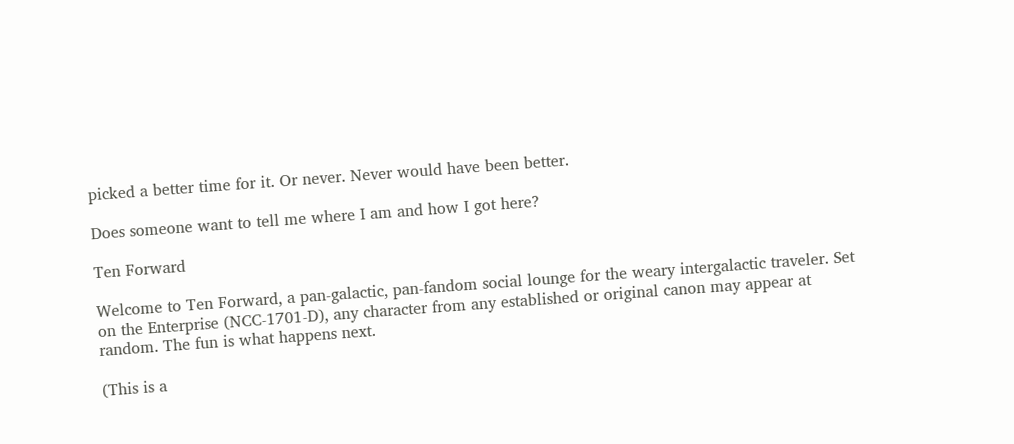picked a better time for it. Or never. Never would have been better.

Does someone want to tell me where I am and how I got here?

Ten Forward

Welcome to Ten Forward, a pan-galactic, pan-fandom social lounge for the weary intergalactic traveler. Set on the Enterprise (NCC-1701-D), any character from any established or original canon may appear at random. The fun is what happens next.

(This is a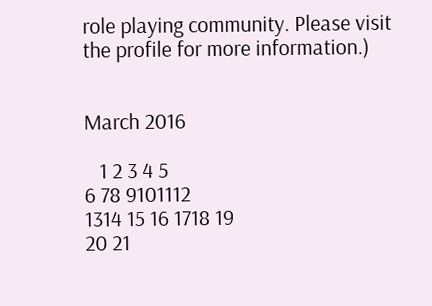role playing community. Please visit the profile for more information.)


March 2016

   1 2 3 4 5
6 78 9101112
1314 15 16 1718 19
20 21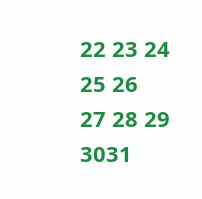22 23 24 25 26
27 28 29 3031